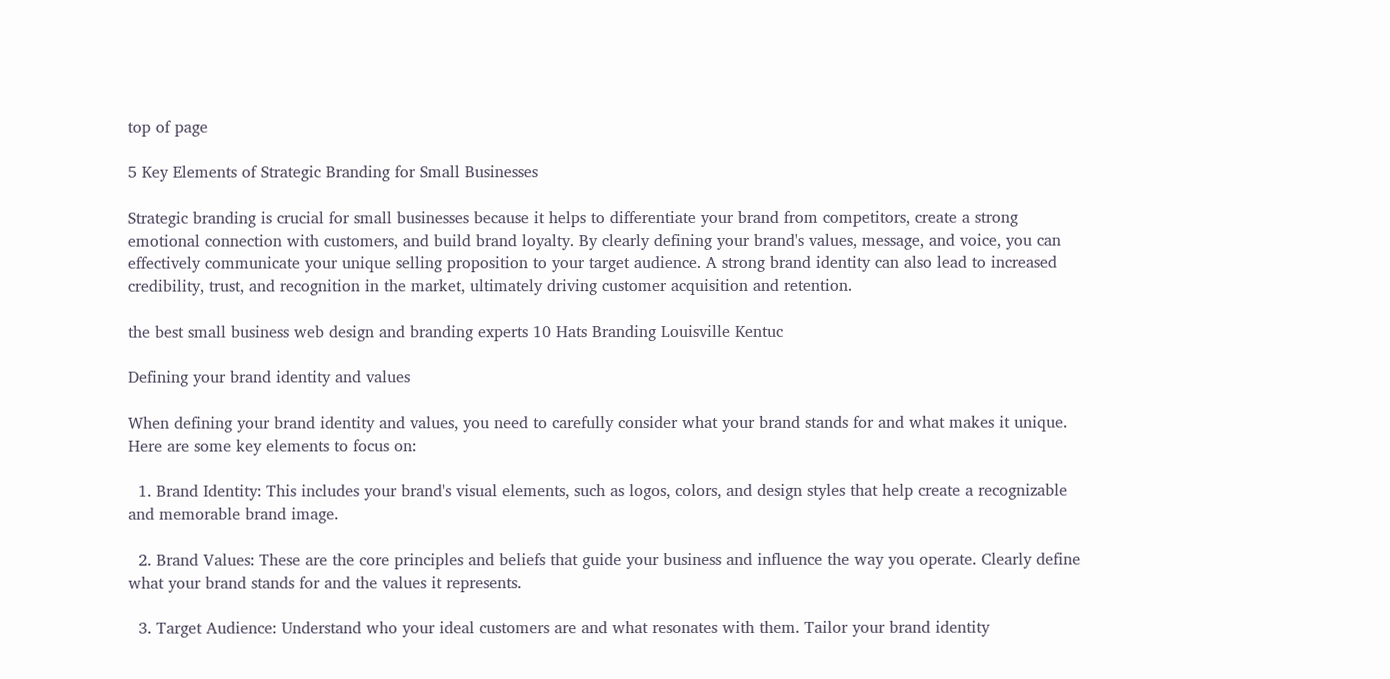top of page

5 Key Elements of Strategic Branding for Small Businesses

Strategic branding is crucial for small businesses because it helps to differentiate your brand from competitors, create a strong emotional connection with customers, and build brand loyalty. By clearly defining your brand's values, message, and voice, you can effectively communicate your unique selling proposition to your target audience. A strong brand identity can also lead to increased credibility, trust, and recognition in the market, ultimately driving customer acquisition and retention.

the best small business web design and branding experts 10 Hats Branding Louisville Kentuc

Defining your brand identity and values

When defining your brand identity and values, you need to carefully consider what your brand stands for and what makes it unique. Here are some key elements to focus on:

  1. Brand Identity: This includes your brand's visual elements, such as logos, colors, and design styles that help create a recognizable and memorable brand image.

  2. Brand Values: These are the core principles and beliefs that guide your business and influence the way you operate. Clearly define what your brand stands for and the values it represents.

  3. Target Audience: Understand who your ideal customers are and what resonates with them. Tailor your brand identity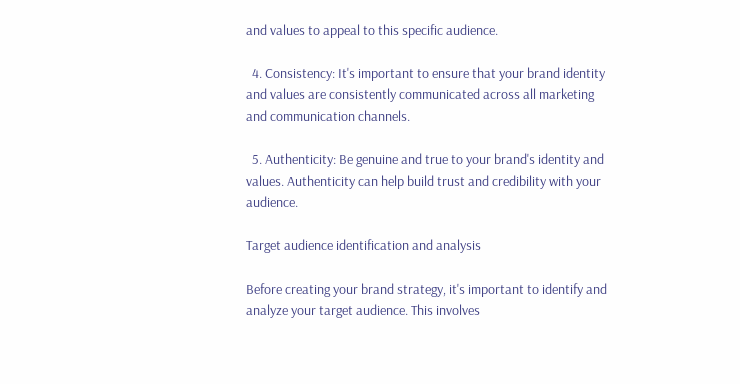and values to appeal to this specific audience.

  4. Consistency: It's important to ensure that your brand identity and values are consistently communicated across all marketing and communication channels.

  5. Authenticity: Be genuine and true to your brand's identity and values. Authenticity can help build trust and credibility with your audience.

Target audience identification and analysis

Before creating your brand strategy, it's important to identify and analyze your target audience. This involves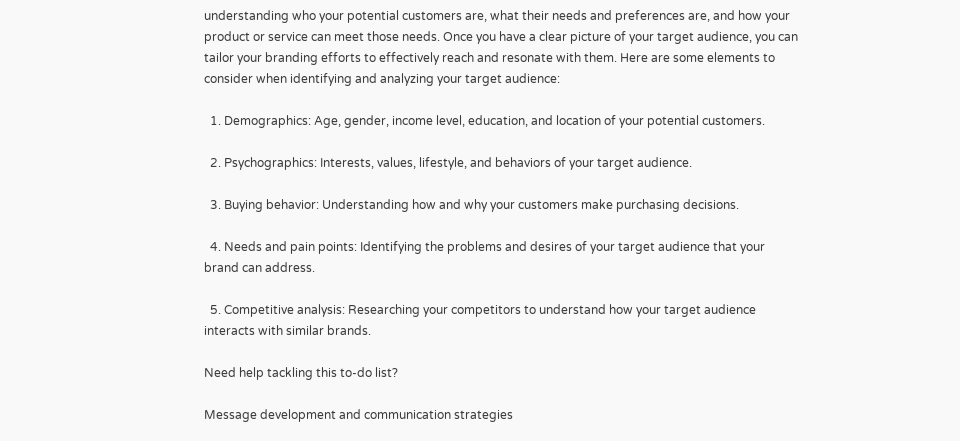understanding who your potential customers are, what their needs and preferences are, and how your product or service can meet those needs. Once you have a clear picture of your target audience, you can tailor your branding efforts to effectively reach and resonate with them. Here are some elements to consider when identifying and analyzing your target audience:

  1. Demographics: Age, gender, income level, education, and location of your potential customers.

  2. Psychographics: Interests, values, lifestyle, and behaviors of your target audience.

  3. Buying behavior: Understanding how and why your customers make purchasing decisions.

  4. Needs and pain points: Identifying the problems and desires of your target audience that your brand can address.

  5. Competitive analysis: Researching your competitors to understand how your target audience interacts with similar brands.

Need help tackling this to-do list?

Message development and communication strategies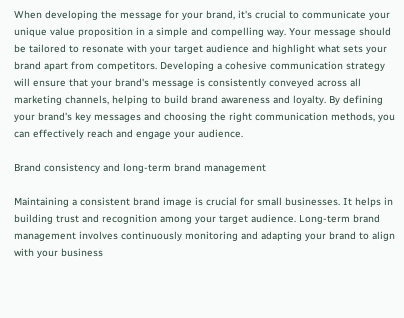When developing the message for your brand, it's crucial to communicate your unique value proposition in a simple and compelling way. Your message should be tailored to resonate with your target audience and highlight what sets your brand apart from competitors. Developing a cohesive communication strategy will ensure that your brand's message is consistently conveyed across all marketing channels, helping to build brand awareness and loyalty. By defining your brand's key messages and choosing the right communication methods, you can effectively reach and engage your audience.

Brand consistency and long-term brand management

Maintaining a consistent brand image is crucial for small businesses. It helps in building trust and recognition among your target audience. Long-term brand management involves continuously monitoring and adapting your brand to align with your business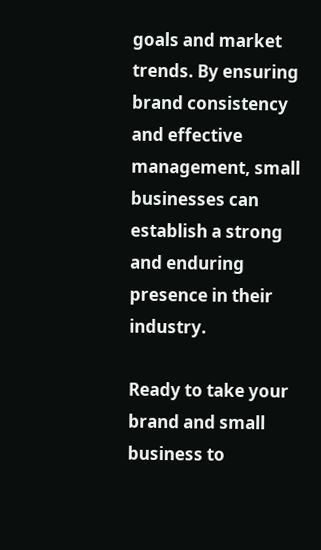goals and market trends. By ensuring brand consistency and effective management, small businesses can establish a strong and enduring presence in their industry.

Ready to take your brand and small business to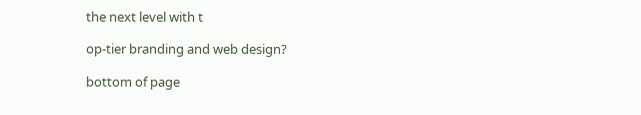the next level with t

op-tier branding and web design?

bottom of page